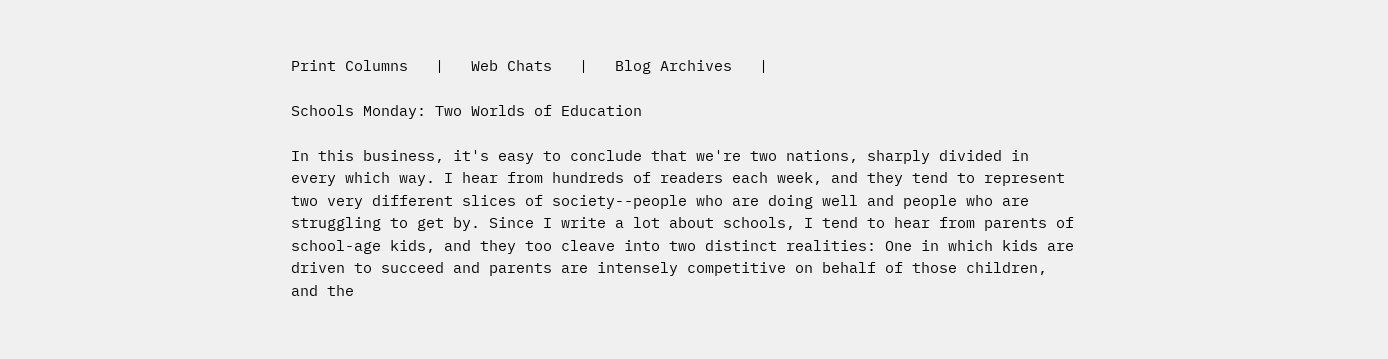Print Columns   |   Web Chats   |   Blog Archives   |

Schools Monday: Two Worlds of Education

In this business, it's easy to conclude that we're two nations, sharply divided in every which way. I hear from hundreds of readers each week, and they tend to represent two very different slices of society--people who are doing well and people who are struggling to get by. Since I write a lot about schools, I tend to hear from parents of school-age kids, and they too cleave into two distinct realities: One in which kids are driven to succeed and parents are intensely competitive on behalf of those children, and the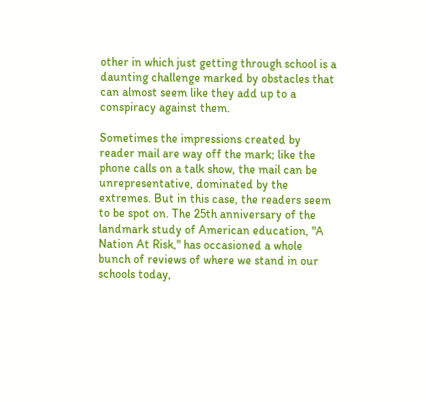other in which just getting through school is a daunting challenge marked by obstacles that can almost seem like they add up to a conspiracy against them.

Sometimes the impressions created by reader mail are way off the mark; like the phone calls on a talk show, the mail can be unrepresentative, dominated by the extremes. But in this case, the readers seem to be spot on. The 25th anniversary of the landmark study of American education, "A Nation At Risk," has occasioned a whole bunch of reviews of where we stand in our schools today,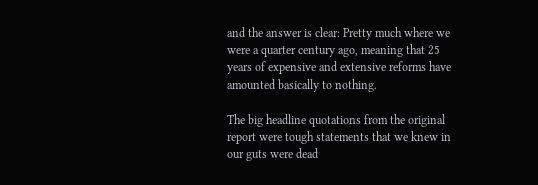and the answer is clear: Pretty much where we were a quarter century ago, meaning that 25 years of expensive and extensive reforms have amounted basically to nothing.

The big headline quotations from the original report were tough statements that we knew in our guts were dead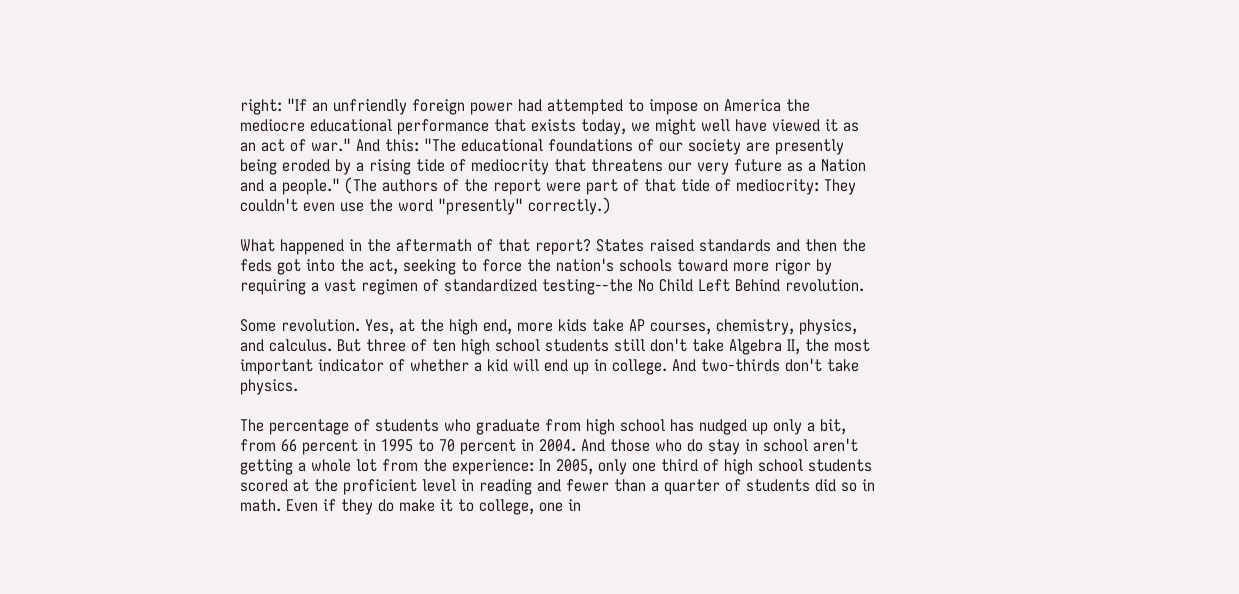right: "If an unfriendly foreign power had attempted to impose on America the mediocre educational performance that exists today, we might well have viewed it as an act of war." And this: "The educational foundations of our society are presently being eroded by a rising tide of mediocrity that threatens our very future as a Nation and a people." (The authors of the report were part of that tide of mediocrity: They couldn't even use the word "presently" correctly.)

What happened in the aftermath of that report? States raised standards and then the feds got into the act, seeking to force the nation's schools toward more rigor by requiring a vast regimen of standardized testing--the No Child Left Behind revolution.

Some revolution. Yes, at the high end, more kids take AP courses, chemistry, physics, and calculus. But three of ten high school students still don't take Algebra II, the most important indicator of whether a kid will end up in college. And two-thirds don't take physics.

The percentage of students who graduate from high school has nudged up only a bit, from 66 percent in 1995 to 70 percent in 2004. And those who do stay in school aren't getting a whole lot from the experience: In 2005, only one third of high school students scored at the proficient level in reading and fewer than a quarter of students did so in math. Even if they do make it to college, one in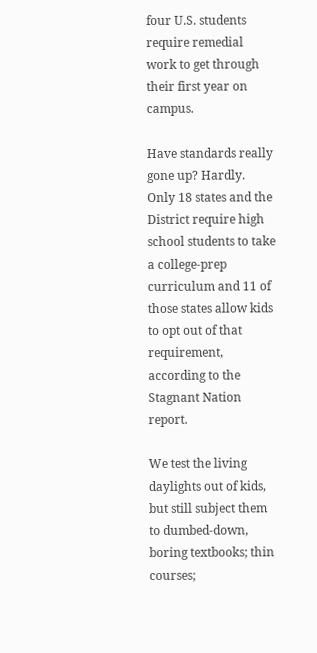four U.S. students require remedial work to get through their first year on campus.

Have standards really gone up? Hardly. Only 18 states and the District require high school students to take a college-prep curriculum and 11 of those states allow kids to opt out of that requirement, according to the Stagnant Nation report.

We test the living daylights out of kids, but still subject them to dumbed-down, boring textbooks; thin courses;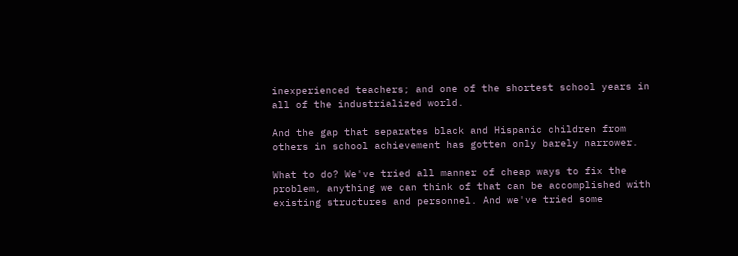inexperienced teachers; and one of the shortest school years in all of the industrialized world.

And the gap that separates black and Hispanic children from others in school achievement has gotten only barely narrower.

What to do? We've tried all manner of cheap ways to fix the problem, anything we can think of that can be accomplished with existing structures and personnel. And we've tried some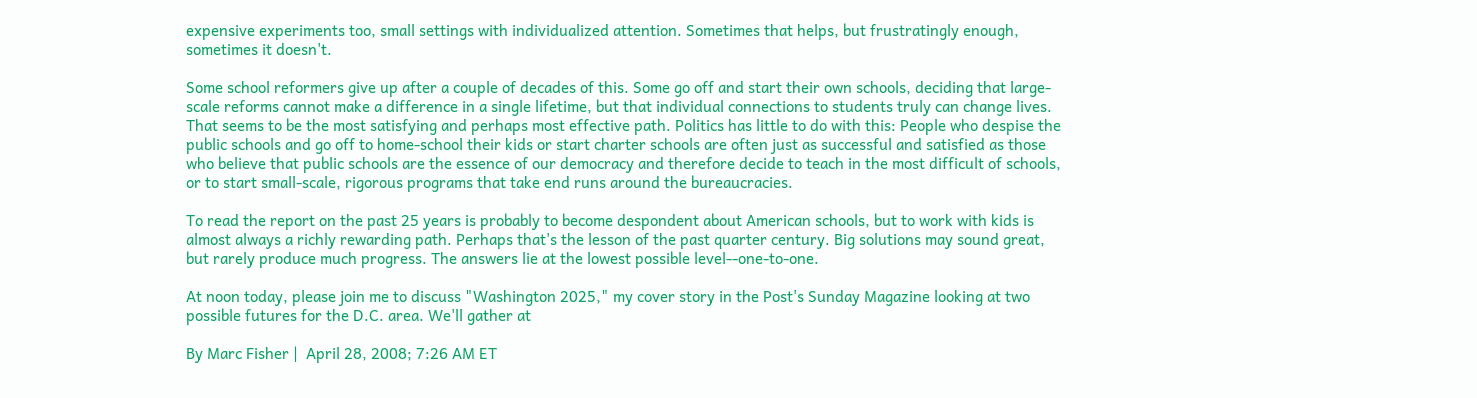expensive experiments too, small settings with individualized attention. Sometimes that helps, but frustratingly enough, sometimes it doesn't.

Some school reformers give up after a couple of decades of this. Some go off and start their own schools, deciding that large-scale reforms cannot make a difference in a single lifetime, but that individual connections to students truly can change lives. That seems to be the most satisfying and perhaps most effective path. Politics has little to do with this: People who despise the public schools and go off to home-school their kids or start charter schools are often just as successful and satisfied as those who believe that public schools are the essence of our democracy and therefore decide to teach in the most difficult of schools, or to start small-scale, rigorous programs that take end runs around the bureaucracies.

To read the report on the past 25 years is probably to become despondent about American schools, but to work with kids is almost always a richly rewarding path. Perhaps that's the lesson of the past quarter century. Big solutions may sound great, but rarely produce much progress. The answers lie at the lowest possible level--one-to-one.

At noon today, please join me to discuss "Washington 2025," my cover story in the Post's Sunday Magazine looking at two possible futures for the D.C. area. We'll gather at

By Marc Fisher |  April 28, 2008; 7:26 AM ET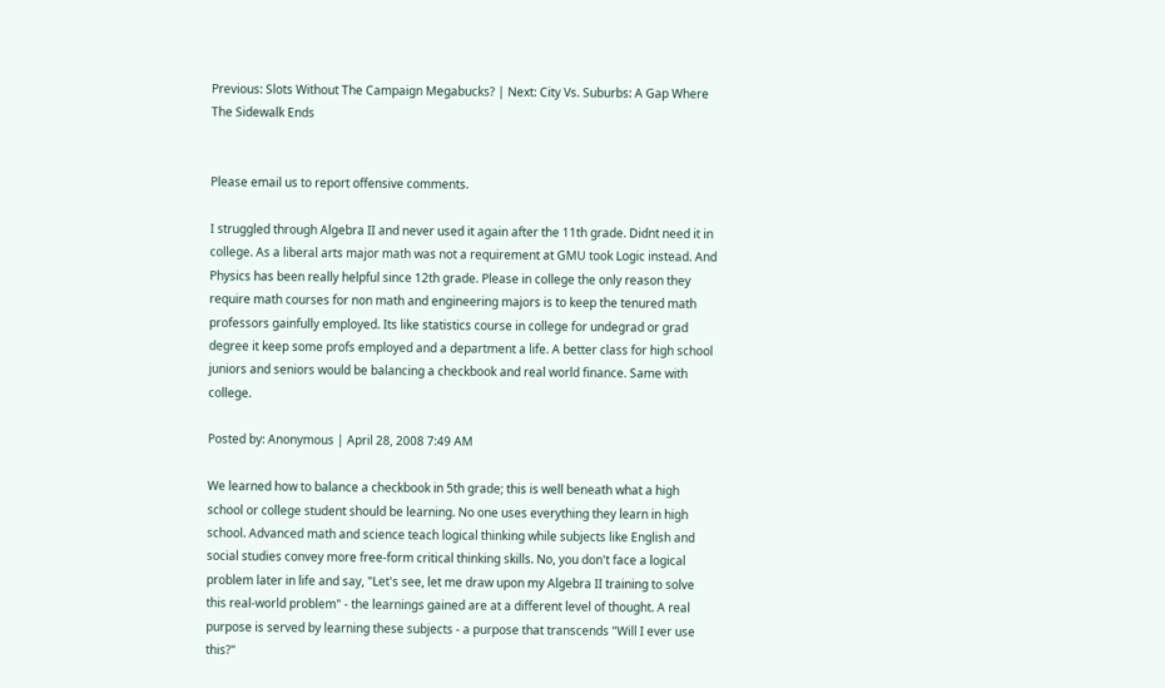Previous: Slots Without The Campaign Megabucks? | Next: City Vs. Suburbs: A Gap Where The Sidewalk Ends


Please email us to report offensive comments.

I struggled through Algebra II and never used it again after the 11th grade. Didnt need it in college. As a liberal arts major math was not a requirement at GMU took Logic instead. And Physics has been really helpful since 12th grade. Please in college the only reason they require math courses for non math and engineering majors is to keep the tenured math professors gainfully employed. Its like statistics course in college for undegrad or grad degree it keep some profs employed and a department a life. A better class for high school juniors and seniors would be balancing a checkbook and real world finance. Same with college.

Posted by: Anonymous | April 28, 2008 7:49 AM

We learned how to balance a checkbook in 5th grade; this is well beneath what a high school or college student should be learning. No one uses everything they learn in high school. Advanced math and science teach logical thinking while subjects like English and social studies convey more free-form critical thinking skills. No, you don't face a logical problem later in life and say, "Let's see, let me draw upon my Algebra II training to solve this real-world problem" - the learnings gained are at a different level of thought. A real purpose is served by learning these subjects - a purpose that transcends "Will I ever use this?"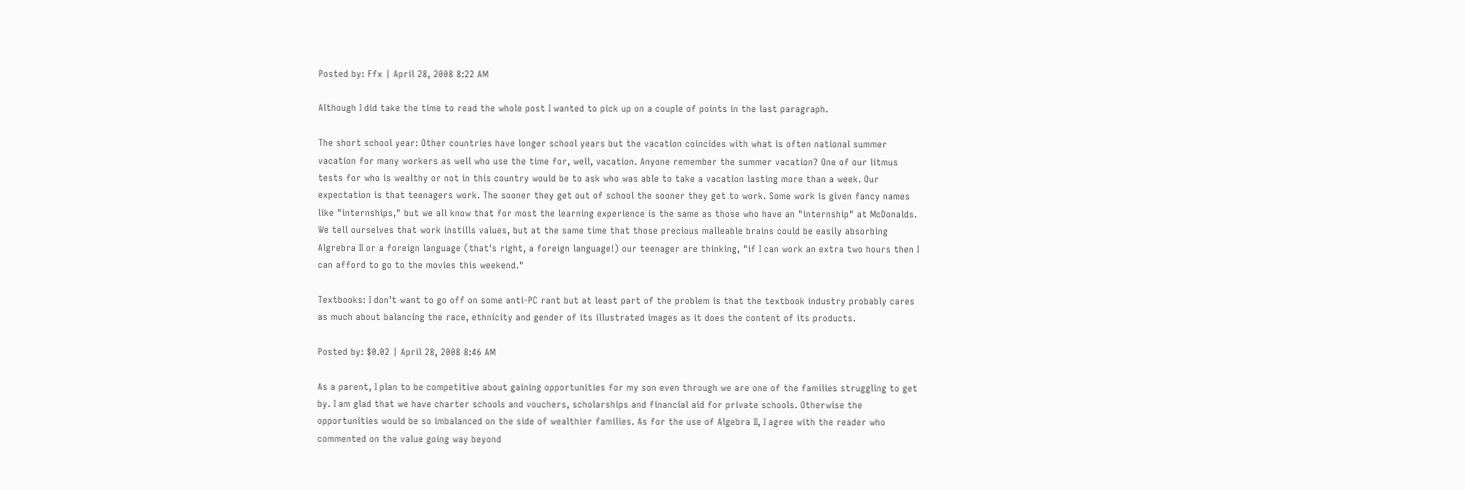Posted by: Ffx | April 28, 2008 8:22 AM

Although I did take the time to read the whole post I wanted to pick up on a couple of points in the last paragraph.

The short school year: Other countries have longer school years but the vacation coincides with what is often national summer vacation for many workers as well who use the time for, well, vacation. Anyone remember the summer vacation? One of our litmus tests for who is wealthy or not in this country would be to ask who was able to take a vacation lasting more than a week. Our expectation is that teenagers work. The sooner they get out of school the sooner they get to work. Some work is given fancy names like "internships," but we all know that for most the learning experience is the same as those who have an "internship" at McDonalds. We tell ourselves that work instills values, but at the same time that those precious malleable brains could be easily absorbing Algrebra II or a foreign language (that's right, a foreign language!) our teenager are thinking, "if I can work an extra two hours then I can afford to go to the movies this weekend."

Textbooks: I don't want to go off on some anti-PC rant but at least part of the problem is that the textbook industry probably cares as much about balancing the race, ethnicity and gender of its illustrated images as it does the content of its products.

Posted by: $0.02 | April 28, 2008 8:46 AM

As a parent, I plan to be competitive about gaining opportunities for my son even through we are one of the families struggling to get by. I am glad that we have charter schools and vouchers, scholarships and financial aid for private schools. Otherwise the opportunities would be so imbalanced on the side of wealthier families. As for the use of Algebra II, I agree with the reader who commented on the value going way beyond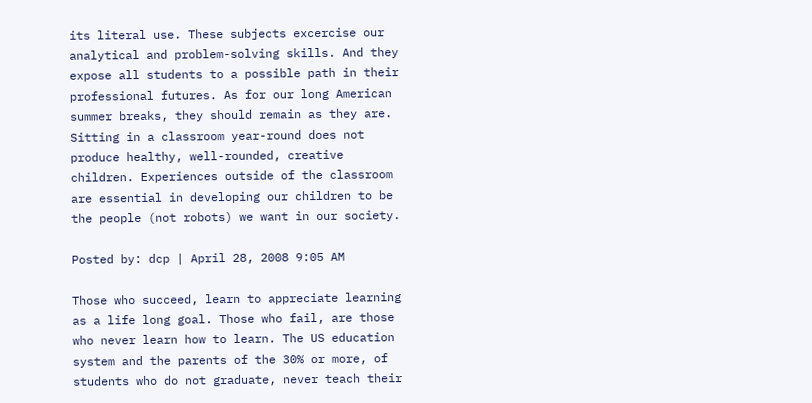its literal use. These subjects excercise our analytical and problem-solving skills. And they expose all students to a possible path in their professional futures. As for our long American summer breaks, they should remain as they are. Sitting in a classroom year-round does not produce healthy, well-rounded, creative children. Experiences outside of the classroom are essential in developing our children to be the people (not robots) we want in our society.

Posted by: dcp | April 28, 2008 9:05 AM

Those who succeed, learn to appreciate learning as a life long goal. Those who fail, are those who never learn how to learn. The US education system and the parents of the 30% or more, of students who do not graduate, never teach their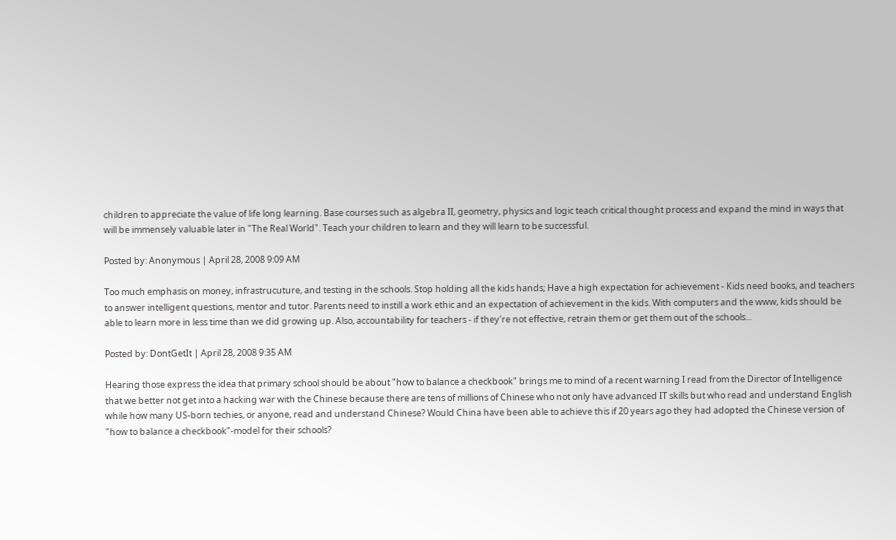children to appreciate the value of life long learning. Base courses such as algebra II, geometry, physics and logic teach critical thought process and expand the mind in ways that will be immensely valuable later in "The Real World". Teach your children to learn and they will learn to be successful.

Posted by: Anonymous | April 28, 2008 9:09 AM

Too much emphasis on money, infrastrucuture, and testing in the schools. Stop holding all the kids hands; Have a high expectation for achievement - Kids need books, and teachers to answer intelligent questions, mentor and tutor. Parents need to instill a work ethic and an expectation of achievement in the kids. With computers and the www, kids should be able to learn more in less time than we did growing up. Also, accountability for teachers - if they're not effective, retrain them or get them out of the schools...

Posted by: DontGetIt | April 28, 2008 9:35 AM

Hearing those express the idea that primary school should be about "how to balance a checkbook" brings me to mind of a recent warning I read from the Director of Intelligence that we better not get into a hacking war with the Chinese because there are tens of millions of Chinese who not only have advanced IT skills but who read and understand English while how many US-born techies, or anyone, read and understand Chinese? Would China have been able to achieve this if 20 years ago they had adopted the Chinese version of "how to balance a checkbook"-model for their schools?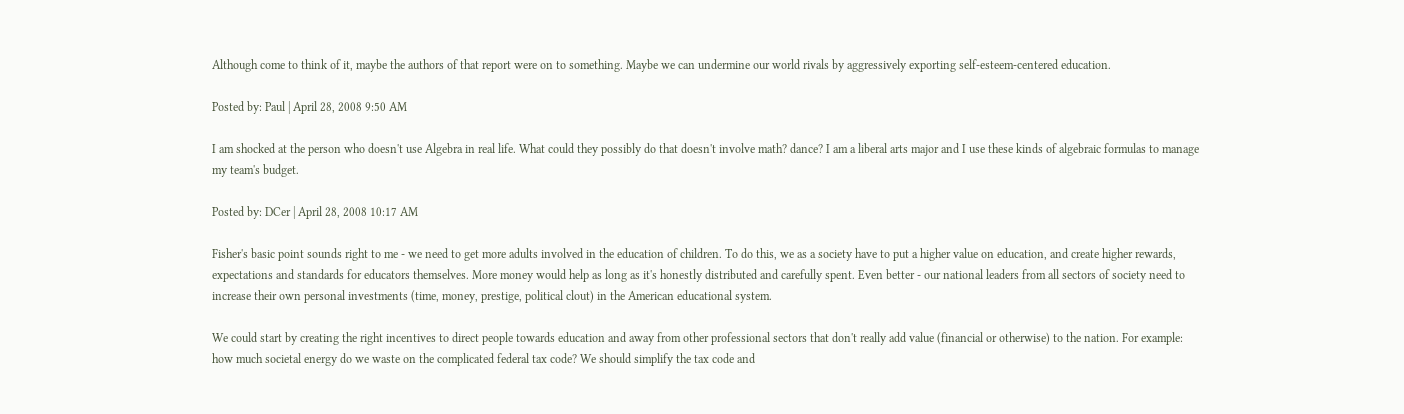Although come to think of it, maybe the authors of that report were on to something. Maybe we can undermine our world rivals by aggressively exporting self-esteem-centered education.

Posted by: Paul | April 28, 2008 9:50 AM

I am shocked at the person who doesn't use Algebra in real life. What could they possibly do that doesn't involve math? dance? I am a liberal arts major and I use these kinds of algebraic formulas to manage my team's budget.

Posted by: DCer | April 28, 2008 10:17 AM

Fisher's basic point sounds right to me - we need to get more adults involved in the education of children. To do this, we as a society have to put a higher value on education, and create higher rewards, expectations and standards for educators themselves. More money would help as long as it's honestly distributed and carefully spent. Even better - our national leaders from all sectors of society need to increase their own personal investments (time, money, prestige, political clout) in the American educational system.

We could start by creating the right incentives to direct people towards education and away from other professional sectors that don't really add value (financial or otherwise) to the nation. For example: how much societal energy do we waste on the complicated federal tax code? We should simplify the tax code and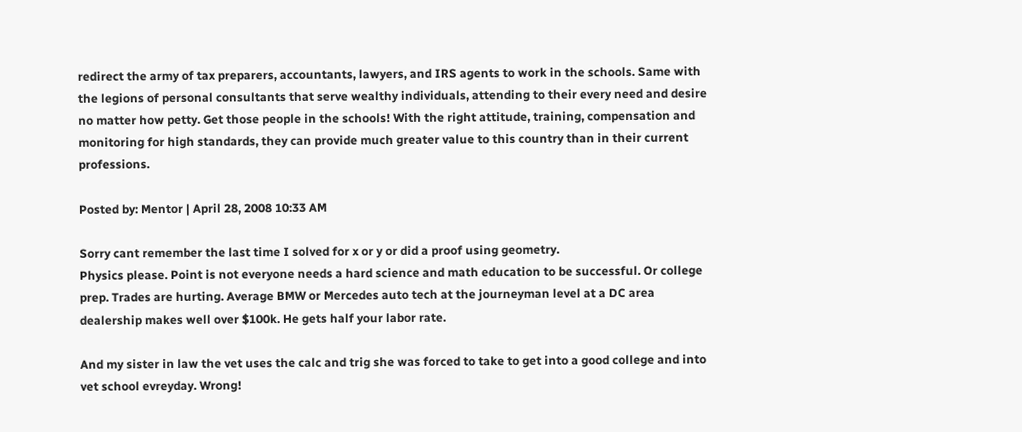redirect the army of tax preparers, accountants, lawyers, and IRS agents to work in the schools. Same with the legions of personal consultants that serve wealthy individuals, attending to their every need and desire no matter how petty. Get those people in the schools! With the right attitude, training, compensation and monitoring for high standards, they can provide much greater value to this country than in their current professions.

Posted by: Mentor | April 28, 2008 10:33 AM

Sorry cant remember the last time I solved for x or y or did a proof using geometry.
Physics please. Point is not everyone needs a hard science and math education to be successful. Or college prep. Trades are hurting. Average BMW or Mercedes auto tech at the journeyman level at a DC area dealership makes well over $100k. He gets half your labor rate.

And my sister in law the vet uses the calc and trig she was forced to take to get into a good college and into vet school evreyday. Wrong!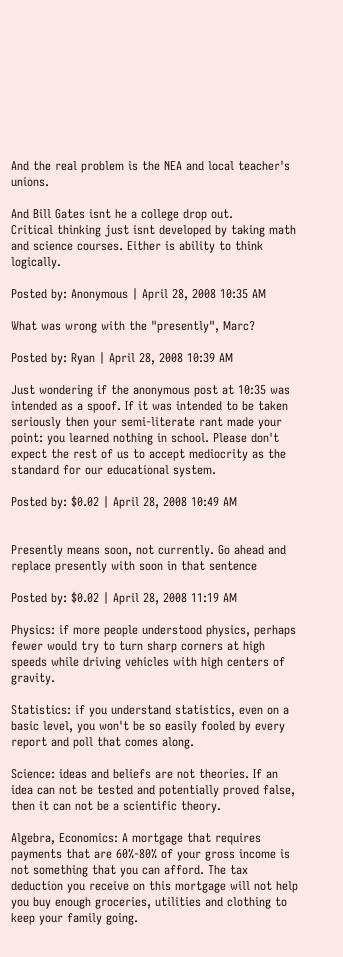And the real problem is the NEA and local teacher's unions.

And Bill Gates isnt he a college drop out.
Critical thinking just isnt developed by taking math and science courses. Either is ability to think logically.

Posted by: Anonymous | April 28, 2008 10:35 AM

What was wrong with the "presently", Marc?

Posted by: Ryan | April 28, 2008 10:39 AM

Just wondering if the anonymous post at 10:35 was intended as a spoof. If it was intended to be taken seriously then your semi-literate rant made your point: you learned nothing in school. Please don't expect the rest of us to accept mediocrity as the standard for our educational system.

Posted by: $0.02 | April 28, 2008 10:49 AM


Presently means soon, not currently. Go ahead and replace presently with soon in that sentence

Posted by: $0.02 | April 28, 2008 11:19 AM

Physics: if more people understood physics, perhaps fewer would try to turn sharp corners at high speeds while driving vehicles with high centers of gravity.

Statistics: if you understand statistics, even on a basic level, you won't be so easily fooled by every report and poll that comes along.

Science: ideas and beliefs are not theories. If an idea can not be tested and potentially proved false, then it can not be a scientific theory.

Algebra, Economics: A mortgage that requires payments that are 60%-80% of your gross income is not something that you can afford. The tax deduction you receive on this mortgage will not help you buy enough groceries, utilities and clothing to keep your family going.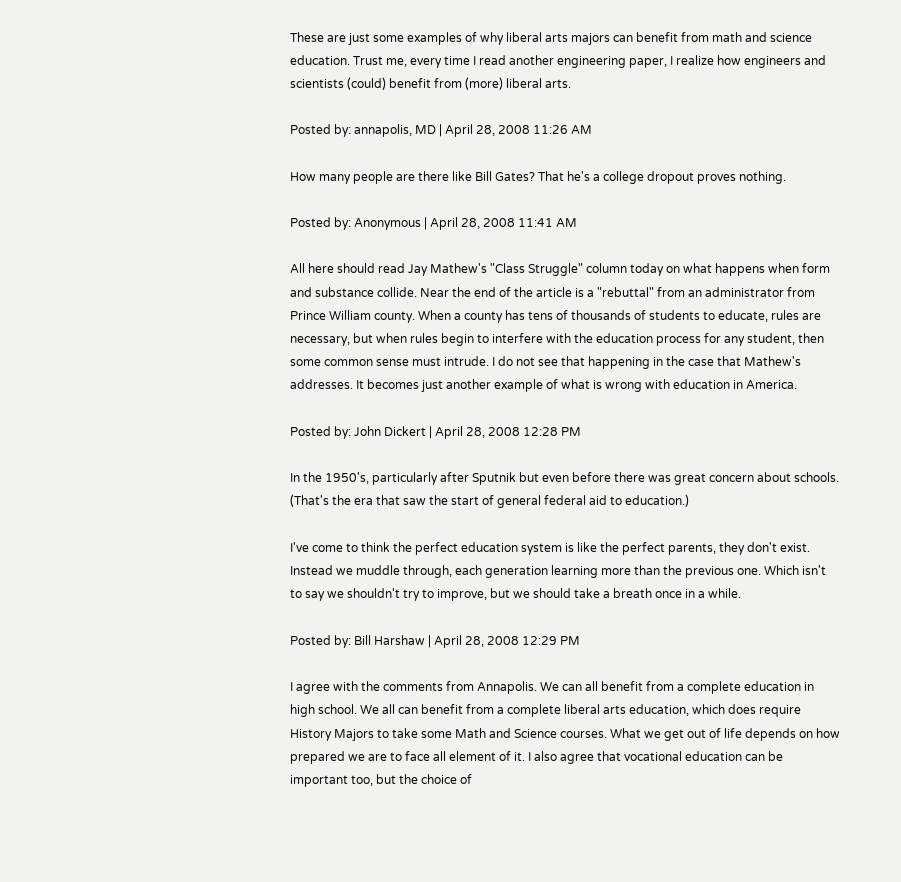These are just some examples of why liberal arts majors can benefit from math and science education. Trust me, every time I read another engineering paper, I realize how engineers and scientists (could) benefit from (more) liberal arts.

Posted by: annapolis, MD | April 28, 2008 11:26 AM

How many people are there like Bill Gates? That he's a college dropout proves nothing.

Posted by: Anonymous | April 28, 2008 11:41 AM

All here should read Jay Mathew's "Class Struggle" column today on what happens when form and substance collide. Near the end of the article is a "rebuttal" from an administrator from Prince William county. When a county has tens of thousands of students to educate, rules are necessary, but when rules begin to interfere with the education process for any student, then some common sense must intrude. I do not see that happening in the case that Mathew's addresses. It becomes just another example of what is wrong with education in America.

Posted by: John Dickert | April 28, 2008 12:28 PM

In the 1950's, particularly after Sputnik but even before there was great concern about schools. (That's the era that saw the start of general federal aid to education.)

I've come to think the perfect education system is like the perfect parents, they don't exist. Instead we muddle through, each generation learning more than the previous one. Which isn't to say we shouldn't try to improve, but we should take a breath once in a while.

Posted by: Bill Harshaw | April 28, 2008 12:29 PM

I agree with the comments from Annapolis. We can all benefit from a complete education in high school. We all can benefit from a complete liberal arts education, which does require History Majors to take some Math and Science courses. What we get out of life depends on how prepared we are to face all element of it. I also agree that vocational education can be important too, but the choice of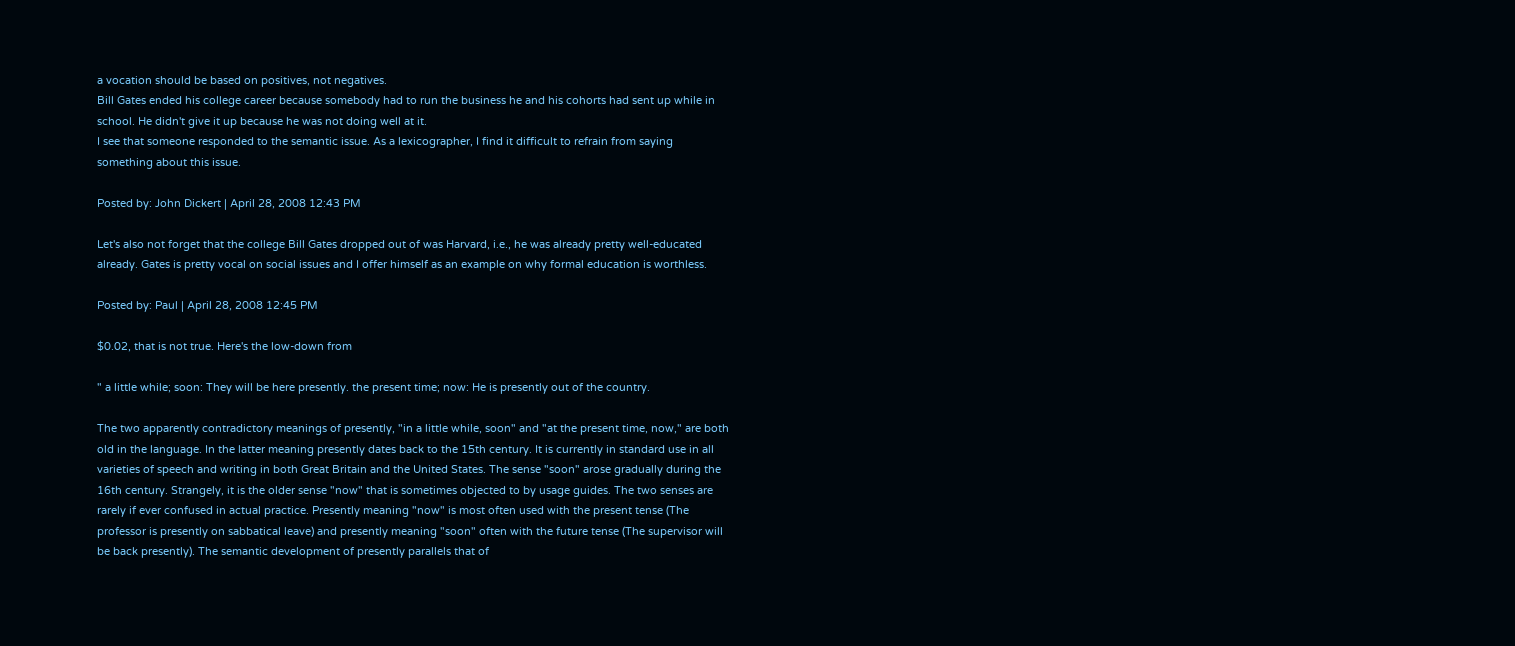a vocation should be based on positives, not negatives.
Bill Gates ended his college career because somebody had to run the business he and his cohorts had sent up while in school. He didn't give it up because he was not doing well at it.
I see that someone responded to the semantic issue. As a lexicographer, I find it difficult to refrain from saying something about this issue.

Posted by: John Dickert | April 28, 2008 12:43 PM

Let's also not forget that the college Bill Gates dropped out of was Harvard, i.e., he was already pretty well-educated already. Gates is pretty vocal on social issues and I offer himself as an example on why formal education is worthless.

Posted by: Paul | April 28, 2008 12:45 PM

$0.02, that is not true. Here's the low-down from

" a little while; soon: They will be here presently. the present time; now: He is presently out of the country.

The two apparently contradictory meanings of presently, "in a little while, soon" and "at the present time, now," are both old in the language. In the latter meaning presently dates back to the 15th century. It is currently in standard use in all varieties of speech and writing in both Great Britain and the United States. The sense "soon" arose gradually during the 16th century. Strangely, it is the older sense "now" that is sometimes objected to by usage guides. The two senses are rarely if ever confused in actual practice. Presently meaning "now" is most often used with the present tense (The professor is presently on sabbatical leave) and presently meaning "soon" often with the future tense (The supervisor will be back presently). The semantic development of presently parallels that of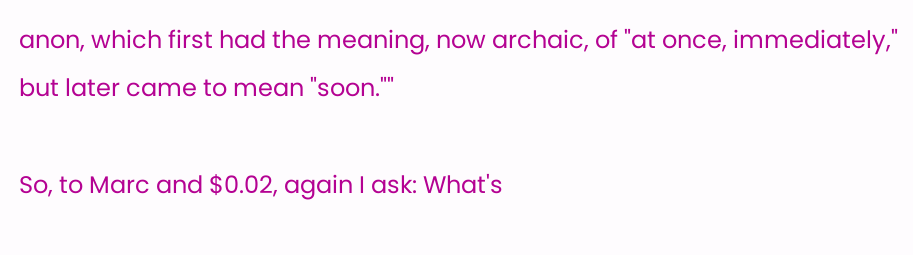anon, which first had the meaning, now archaic, of "at once, immediately," but later came to mean "soon.""

So, to Marc and $0.02, again I ask: What's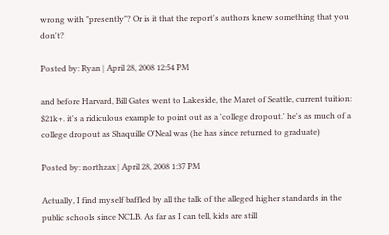wrong with "presently"? Or is it that the report's authors knew something that you don't?

Posted by: Ryan | April 28, 2008 12:54 PM

and before Harvard, Bill Gates went to Lakeside, the Maret of Seattle, current tuition: $21k+. it's a ridiculous example to point out as a 'college dropout.' he's as much of a college dropout as Shaquille O'Neal was (he has since returned to graduate)

Posted by: northzax | April 28, 2008 1:37 PM

Actually, I find myself baffled by all the talk of the alleged higher standards in the public schools since NCLB. As far as I can tell, kids are still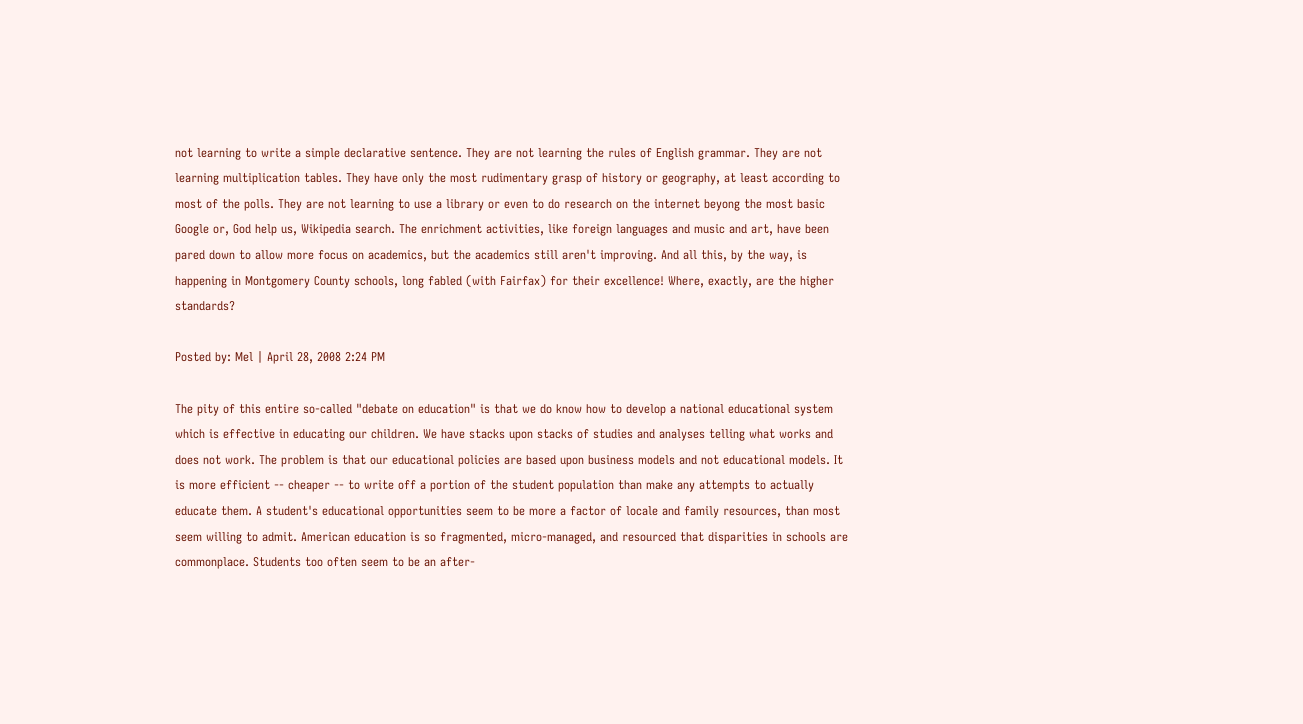not learning to write a simple declarative sentence. They are not learning the rules of English grammar. They are not learning multiplication tables. They have only the most rudimentary grasp of history or geography, at least according to most of the polls. They are not learning to use a library or even to do research on the internet beyong the most basic Google or, God help us, Wikipedia search. The enrichment activities, like foreign languages and music and art, have been pared down to allow more focus on academics, but the academics still aren't improving. And all this, by the way, is happening in Montgomery County schools, long fabled (with Fairfax) for their excellence! Where, exactly, are the higher standards?

Posted by: Mel | April 28, 2008 2:24 PM

The pity of this entire so-called "debate on education" is that we do know how to develop a national educational system which is effective in educating our children. We have stacks upon stacks of studies and analyses telling what works and does not work. The problem is that our educational policies are based upon business models and not educational models. It is more efficient -- cheaper -- to write off a portion of the student population than make any attempts to actually educate them. A student's educational opportunities seem to be more a factor of locale and family resources, than most seem willing to admit. American education is so fragmented, micro-managed, and resourced that disparities in schools are commonplace. Students too often seem to be an after-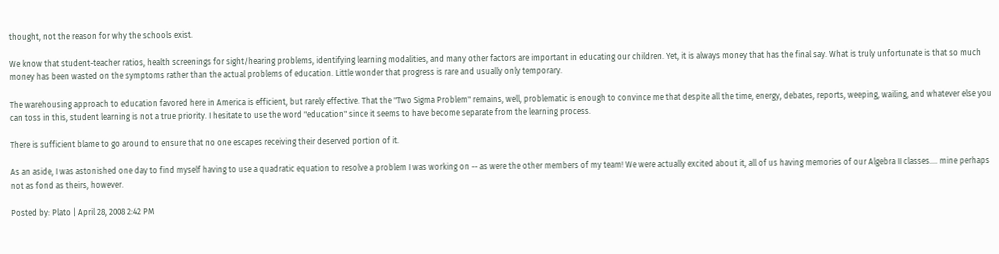thought, not the reason for why the schools exist.

We know that student-teacher ratios, health screenings for sight/hearing problems, identifying learning modalities, and many other factors are important in educating our children. Yet, it is always money that has the final say. What is truly unfortunate is that so much money has been wasted on the symptoms rather than the actual problems of education. Little wonder that progress is rare and usually only temporary.

The warehousing approach to education favored here in America is efficient, but rarely effective. That the "Two Sigma Problem" remains, well, problematic is enough to convince me that despite all the time, energy, debates, reports, weeping, wailing, and whatever else you can toss in this, student learning is not a true priority. I hesitate to use the word "education" since it seems to have become separate from the learning process.

There is sufficient blame to go around to ensure that no one escapes receiving their deserved portion of it.

As an aside, I was astonished one day to find myself having to use a quadratic equation to resolve a problem I was working on -- as were the other members of my team! We were actually excited about it, all of us having memories of our Algebra II classes.... mine perhaps not as fond as theirs, however.

Posted by: Plato | April 28, 2008 2:42 PM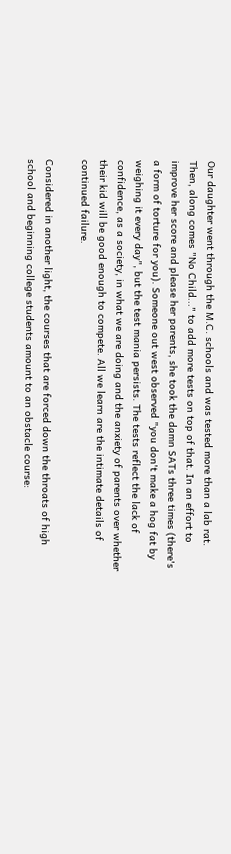Our daughter went through the M.C. schools and was tested more than a lab rat. Then, along comes "No Child..." to add more tests on top of that. In an effort to improve her score and please her parents, she took the damn SATs three times (there's a form of torture for you). Someone out west observed "you don't make a hog fat by weighing it every day", but the test mania persists. The tests reflect the lack of confidence, as a society, in what we are doing and the anxiety of parents over whether their kid will be good enough to compete. All we learn are the intimate details of continued failure.

Considered in another light, the courses that are forced down the throats of high school and beginning college students amount to an obstacle course: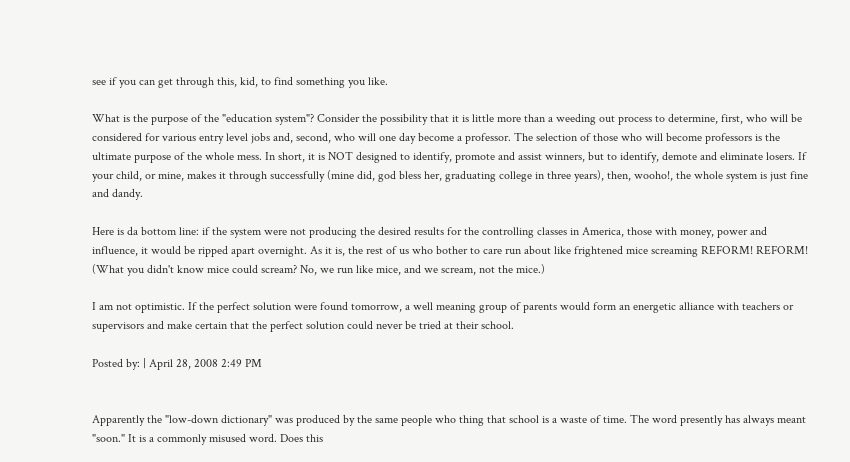see if you can get through this, kid, to find something you like.

What is the purpose of the "education system"? Consider the possibility that it is little more than a weeding out process to determine, first, who will be considered for various entry level jobs and, second, who will one day become a professor. The selection of those who will become professors is the ultimate purpose of the whole mess. In short, it is NOT designed to identify, promote and assist winners, but to identify, demote and eliminate losers. If your child, or mine, makes it through successfully (mine did, god bless her, graduating college in three years), then, wooho!, the whole system is just fine and dandy.

Here is da bottom line: if the system were not producing the desired results for the controlling classes in America, those with money, power and influence, it would be ripped apart overnight. As it is, the rest of us who bother to care run about like frightened mice screaming REFORM! REFORM! (What you didn't know mice could scream? No, we run like mice, and we scream, not the mice.)

I am not optimistic. If the perfect solution were found tomorrow, a well meaning group of parents would form an energetic alliance with teachers or supervisors and make certain that the perfect solution could never be tried at their school.

Posted by: | April 28, 2008 2:49 PM


Apparently the "low-down dictionary" was produced by the same people who thing that school is a waste of time. The word presently has always meant "soon." It is a commonly misused word. Does this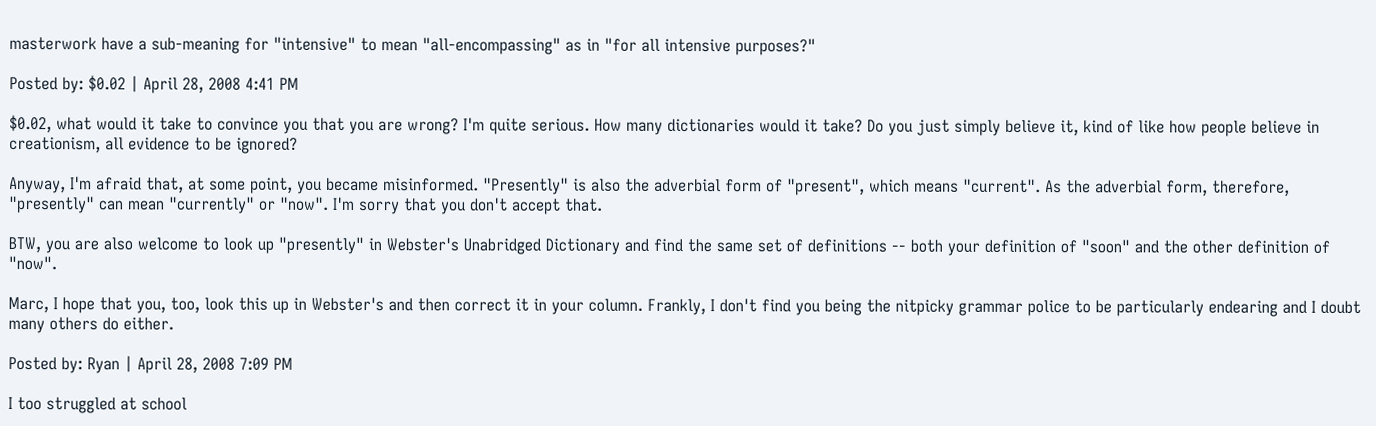masterwork have a sub-meaning for "intensive" to mean "all-encompassing" as in "for all intensive purposes?"

Posted by: $0.02 | April 28, 2008 4:41 PM

$0.02, what would it take to convince you that you are wrong? I'm quite serious. How many dictionaries would it take? Do you just simply believe it, kind of like how people believe in creationism, all evidence to be ignored?

Anyway, I'm afraid that, at some point, you became misinformed. "Presently" is also the adverbial form of "present", which means "current". As the adverbial form, therefore, "presently" can mean "currently" or "now". I'm sorry that you don't accept that.

BTW, you are also welcome to look up "presently" in Webster's Unabridged Dictionary and find the same set of definitions -- both your definition of "soon" and the other definition of "now".

Marc, I hope that you, too, look this up in Webster's and then correct it in your column. Frankly, I don't find you being the nitpicky grammar police to be particularly endearing and I doubt many others do either.

Posted by: Ryan | April 28, 2008 7:09 PM

I too struggled at school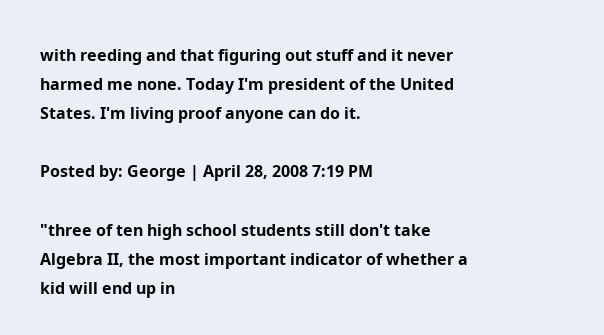with reeding and that figuring out stuff and it never harmed me none. Today I'm president of the United States. I'm living proof anyone can do it.

Posted by: George | April 28, 2008 7:19 PM

"three of ten high school students still don't take Algebra II, the most important indicator of whether a kid will end up in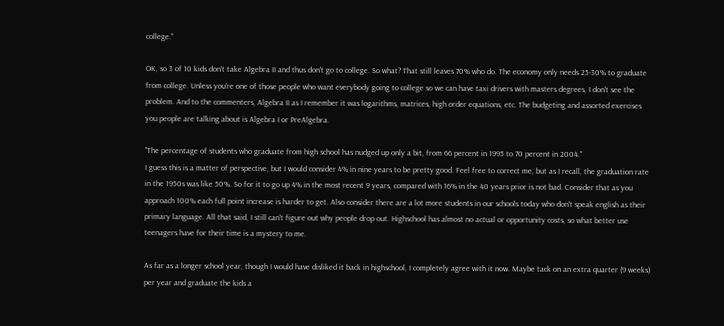college."

OK, so 3 of 10 kids don't take Algebra II and thus don't go to college. So what? That still leaves 70% who do. The economy only needs 25-30% to graduate from college. Unless you're one of those people who want everybody going to college so we can have taxi drivers with masters degrees, I don't see the problem. And to the commenters, Algebra II as I remember it was logarithms, matrices, high order equations, etc. The budgeting and assorted exercises you people are talking about is Algebra I or PreAlgebra.

"The percentage of students who graduate from high school has nudged up only a bit, from 66 percent in 1995 to 70 percent in 2004."
I guess this is a matter of perspective, but I would consider 4% in nine years to be pretty good. Feel free to correct me, but as I recall, the graduation rate in the 1950s was like 50%. So for it to go up 4% in the most recent 9 years, compared with 16% in the 40 years prior is not bad. Consider that as you approach 100% each full point increase is harder to get. Also consider there are a lot more students in our schools today who don't speak english as their primary language. All that said, I still can't figure out why people drop out. Highschool has almost no actual or opportunity costs, so what better use teenagers have for their time is a mystery to me.

As far as a longer school year, though I would have disliked it back in highschool, I completely agree with it now. Maybe tack on an extra quarter (9 weeks) per year and graduate the kids a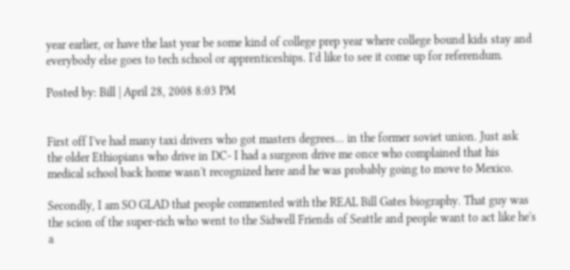year earlier, or have the last year be some kind of college prep year where college bound kids stay and everybody else goes to tech school or apprenticeships. I'd like to see it come up for referendum.

Posted by: Bill | April 28, 2008 8:03 PM


First off I've had many taxi drivers who got masters degrees... in the former soviet union. Just ask the older Ethiopians who drive in DC- I had a surgeon drive me once who complained that his medical school back home wasn't recognized here and he was probably going to move to Mexico.

Secondly, I am SO GLAD that people commented with the REAL Bill Gates biography. That guy was the scion of the super-rich who went to the Sidwell Friends of Seattle and people want to act like he's a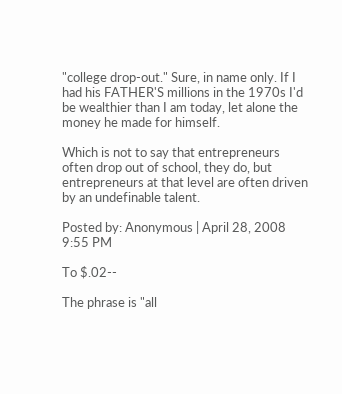"college drop-out." Sure, in name only. If I had his FATHER'S millions in the 1970s I'd be wealthier than I am today, let alone the money he made for himself.

Which is not to say that entrepreneurs often drop out of school, they do, but entrepreneurs at that level are often driven by an undefinable talent.

Posted by: Anonymous | April 28, 2008 9:55 PM

To $.02--

The phrase is "all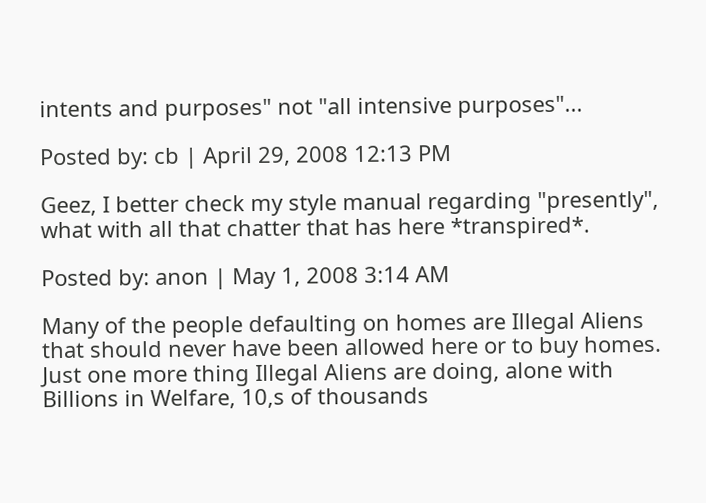intents and purposes" not "all intensive purposes"...

Posted by: cb | April 29, 2008 12:13 PM

Geez, I better check my style manual regarding "presently", what with all that chatter that has here *transpired*.

Posted by: anon | May 1, 2008 3:14 AM

Many of the people defaulting on homes are Illegal Aliens that should never have been allowed here or to buy homes. Just one more thing Illegal Aliens are doing, alone with Billions in Welfare, 10,s of thousands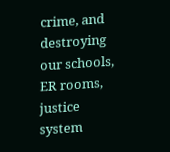crime, and destroying our schools, ER rooms, justice system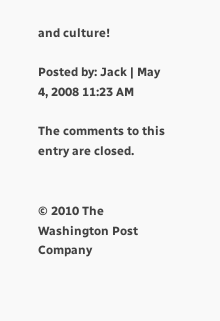and culture!

Posted by: Jack | May 4, 2008 11:23 AM

The comments to this entry are closed.


© 2010 The Washington Post Company